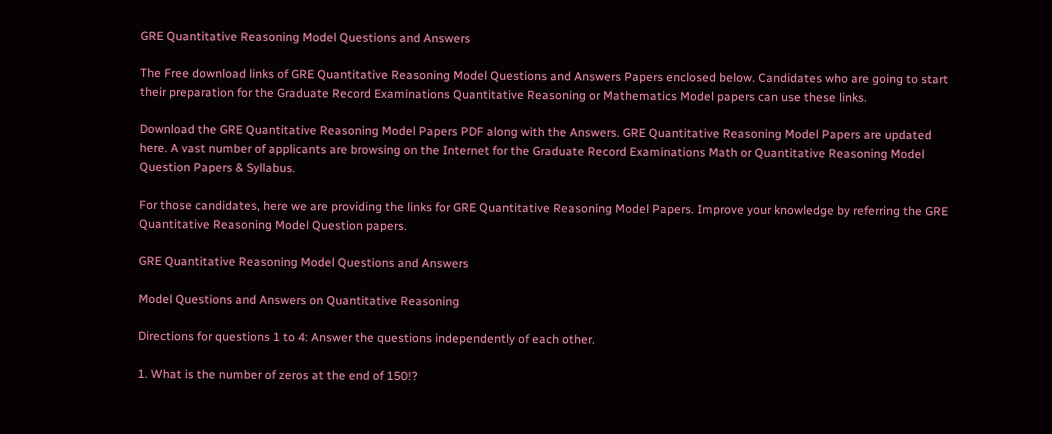GRE Quantitative Reasoning Model Questions and Answers

The Free download links of GRE Quantitative Reasoning Model Questions and Answers Papers enclosed below. Candidates who are going to start their preparation for the Graduate Record Examinations Quantitative Reasoning or Mathematics Model papers can use these links.

Download the GRE Quantitative Reasoning Model Papers PDF along with the Answers. GRE Quantitative Reasoning Model Papers are updated here. A vast number of applicants are browsing on the Internet for the Graduate Record Examinations Math or Quantitative Reasoning Model Question Papers & Syllabus.

For those candidates, here we are providing the links for GRE Quantitative Reasoning Model Papers. Improve your knowledge by referring the GRE Quantitative Reasoning Model Question papers.

GRE Quantitative Reasoning Model Questions and Answers

Model Questions and Answers on Quantitative Reasoning

Directions for questions 1 to 4: Answer the questions independently of each other.

1. What is the number of zeros at the end of 150!?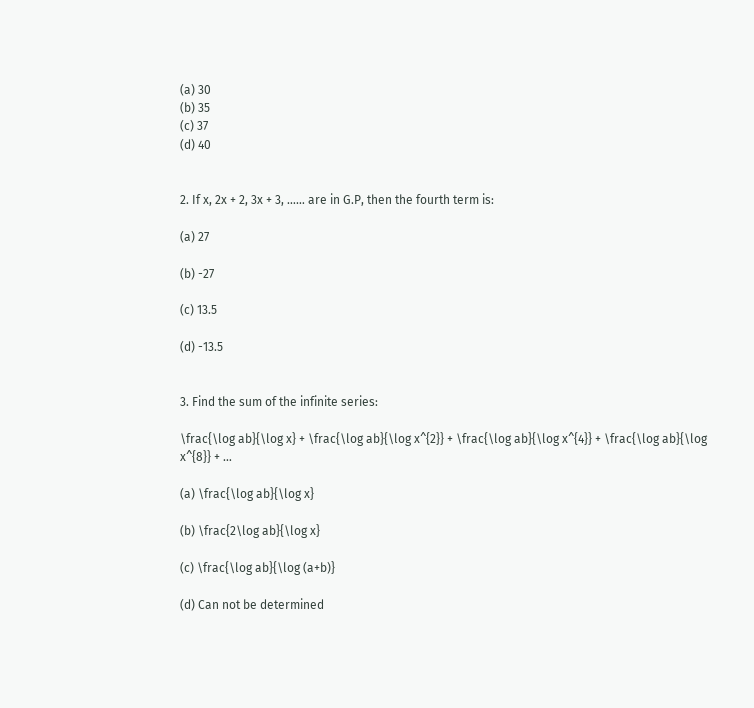(a) 30
(b) 35
(c) 37
(d) 40


2. If x, 2x + 2, 3x + 3, …… are in G.P, then the fourth term is:

(a) 27

(b) -27

(c) 13.5

(d) -13.5


3. Find the sum of the infinite series:

\frac{\log ab}{\log x} + \frac{\log ab}{\log x^{2}} + \frac{\log ab}{\log x^{4}} + \frac{\log ab}{\log x^{8}} + …

(a) \frac{\log ab}{\log x}

(b) \frac{2\log ab}{\log x}

(c) \frac{\log ab}{\log (a+b)}

(d) Can not be determined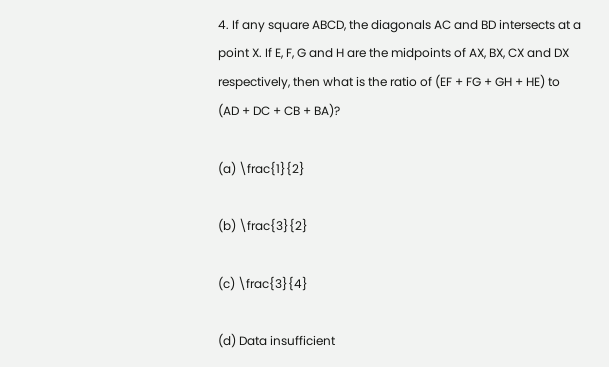4. If any square ABCD, the diagonals AC and BD intersects at a point X. If E, F, G and H are the midpoints of AX, BX, CX and DX respectively, then what is the ratio of (EF + FG + GH + HE) to (AD + DC + CB + BA)?

(a) \frac{1}{2}

(b) \frac{3}{2}

(c) \frac{3}{4}

(d) Data insufficient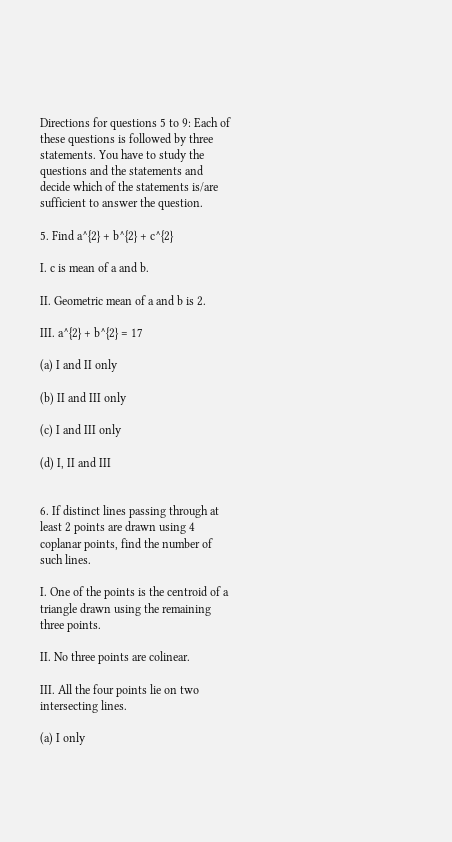Directions for questions 5 to 9: Each of these questions is followed by three statements. You have to study the questions and the statements and decide which of the statements is/are sufficient to answer the question.

5. Find a^{2} + b^{2} + c^{2}

I. c is mean of a and b.

II. Geometric mean of a and b is 2.

III. a^{2} + b^{2} = 17

(a) I and II only

(b) II and III only

(c) I and III only

(d) I, II and III


6. If distinct lines passing through at least 2 points are drawn using 4 coplanar points, find the number of such lines.

I. One of the points is the centroid of a triangle drawn using the remaining three points.

II. No three points are colinear.

III. All the four points lie on two intersecting lines.

(a) I only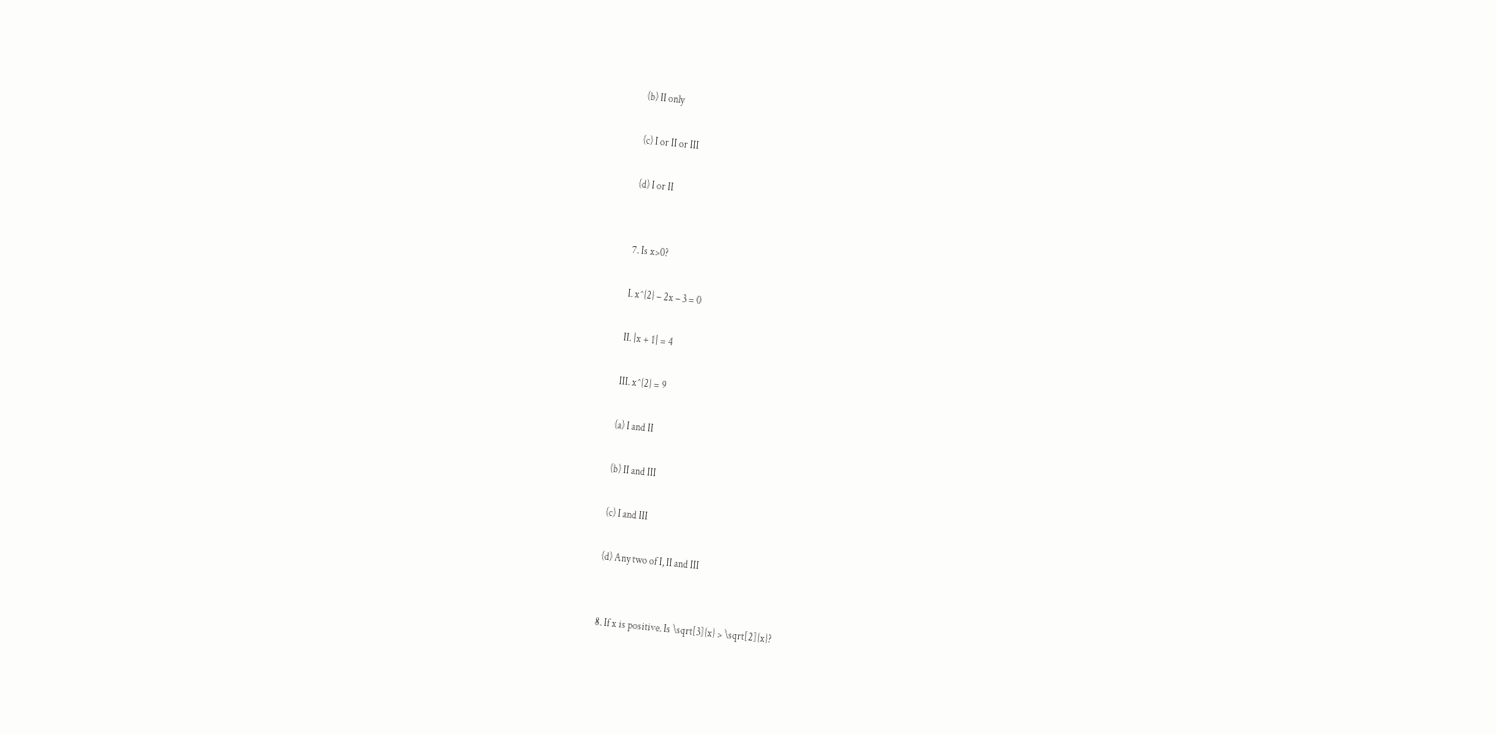(b) II only

(c) I or II or III

(d) I or II


7. Is x>0?

I. x^{2} – 2x – 3 = 0

II. |x + 1| = 4

III. x^{2} = 9

(a) I and II

(b) II and III

(c) I and III

(d) Any two of I, II and III


8. If x is positive. Is \sqrt[3]{x} > \sqrt[2]{x}?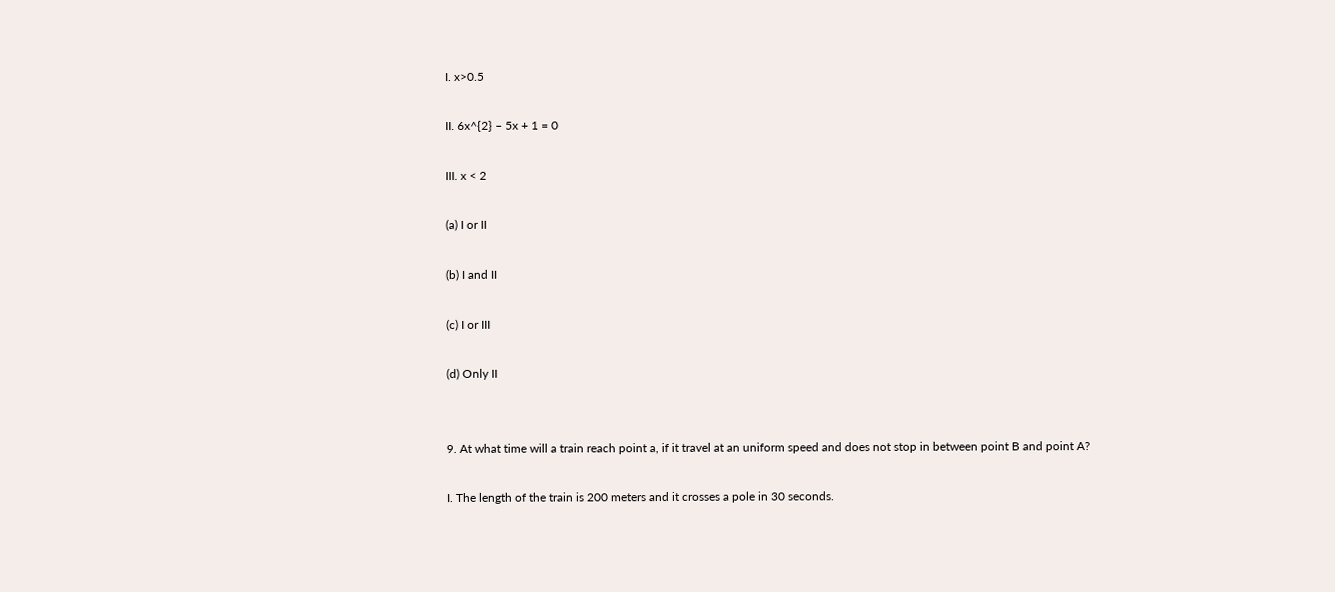I. x>0.5

II. 6x^{2} – 5x + 1 = 0

III. x < 2

(a) I or II

(b) I and II

(c) I or III

(d) Only II


9. At what time will a train reach point a, if it travel at an uniform speed and does not stop in between point B and point A?

I. The length of the train is 200 meters and it crosses a pole in 30 seconds.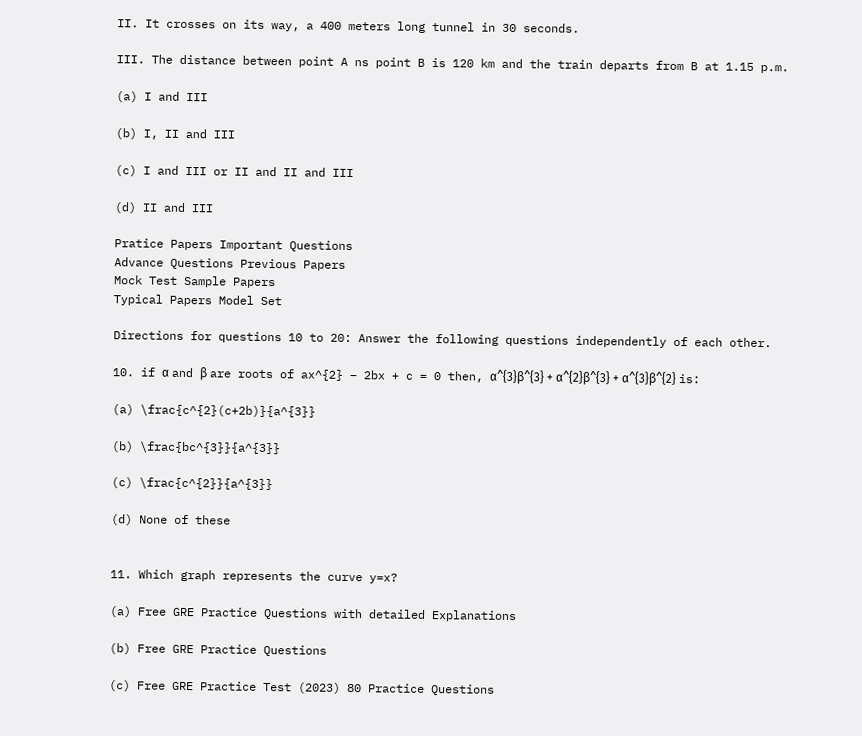II. It crosses on its way, a 400 meters long tunnel in 30 seconds.

III. The distance between point A ns point B is 120 km and the train departs from B at 1.15 p.m.

(a) I and III

(b) I, II and III

(c) I and III or II and II and III

(d) II and III

Pratice Papers Important Questions
Advance Questions Previous Papers
Mock Test Sample Papers
Typical Papers Model Set

Directions for questions 10 to 20: Answer the following questions independently of each other.

10. if α and β are roots of ax^{2} – 2bx + c = 0 then, α^{3}β^{3} + α^{2}β^{3} + α^{3}β^{2} is:

(a) \frac{c^{2}(c+2b)}{a^{3}}

(b) \frac{bc^{3}}{a^{3}}

(c) \frac{c^{2}}{a^{3}}

(d) None of these


11. Which graph represents the curve y=x?

(a) Free GRE Practice Questions with detailed Explanations

(b) Free GRE Practice Questions

(c) Free GRE Practice Test (2023) 80 Practice Questions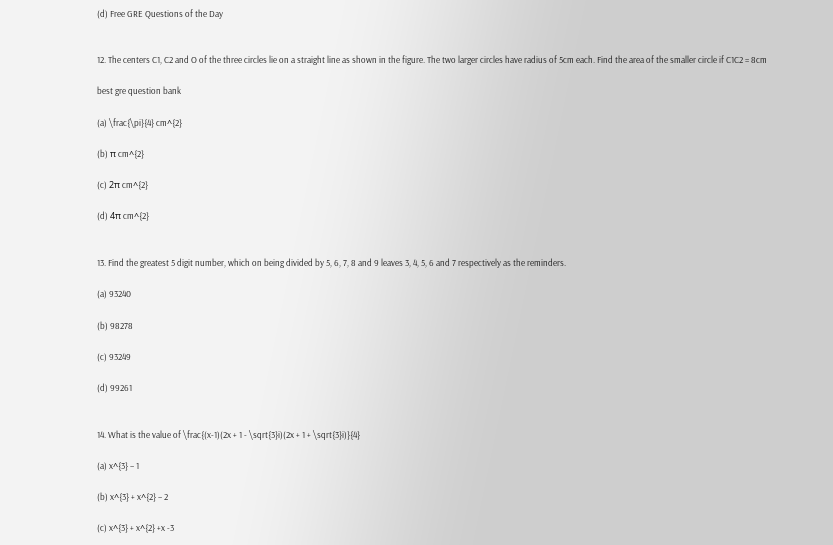(d) Free GRE Questions of the Day


12. The centers C1, C2 and O of the three circles lie on a straight line as shown in the figure. The two larger circles have radius of 5cm each. Find the area of the smaller circle if C1C2 = 8cm

best gre question bank

(a) \frac{\pi}{4} cm^{2}

(b) π cm^{2}

(c) 2π cm^{2}

(d) 4π cm^{2}


13. Find the greatest 5 digit number, which on being divided by 5, 6, 7, 8 and 9 leaves 3, 4, 5, 6 and 7 respectively as the reminders.

(a) 93240

(b) 98278

(c) 93249

(d) 99261


14. What is the value of \frac{(x-1)(2x + 1 - \sqrt{3}i)(2x + 1 + \sqrt{3}i)}{4}

(a) x^{3} – 1

(b) x^{3} + x^{2} – 2

(c) x^{3} + x^{2} +x -3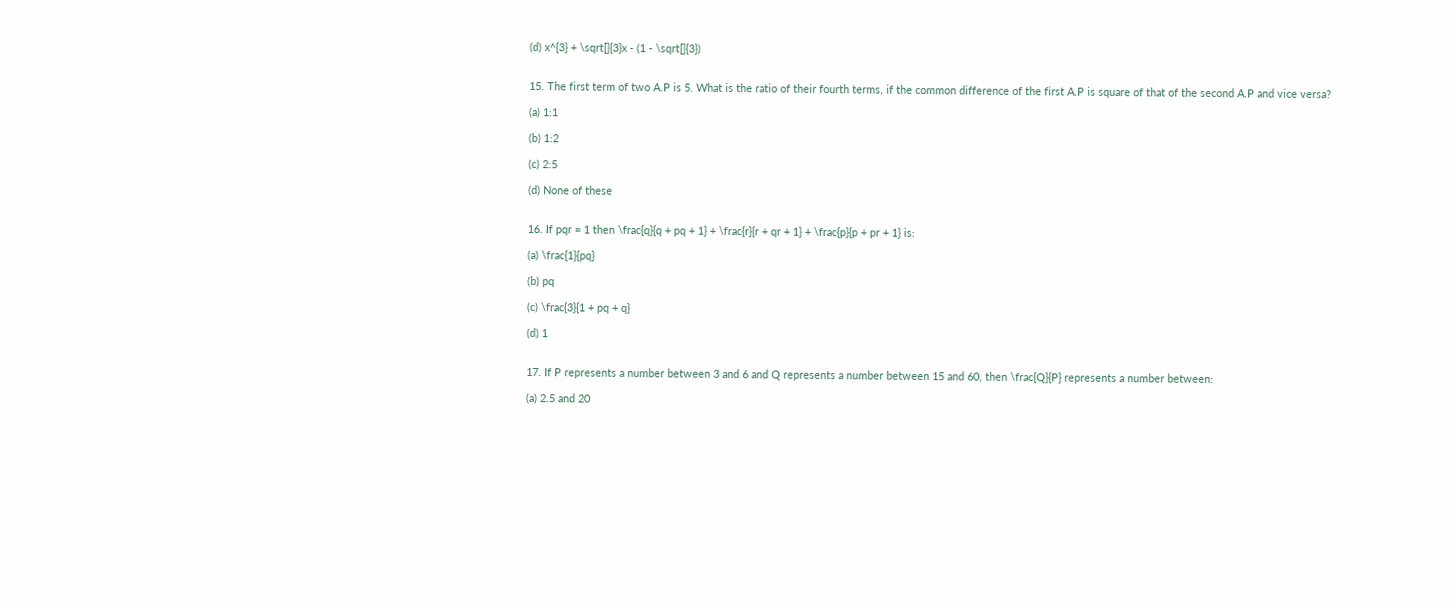(d) x^{3} + \sqrt[]{3}x - (1 - \sqrt[]{3})


15. The first term of two A.P is 5. What is the ratio of their fourth terms, if the common difference of the first A.P is square of that of the second A.P and vice versa?

(a) 1:1

(b) 1:2

(c) 2:5

(d) None of these


16. If pqr = 1 then \frac{q}{q + pq + 1} + \frac{r}{r + qr + 1} + \frac{p}{p + pr + 1} is:

(a) \frac{1}{pq}

(b) pq

(c) \frac{3}{1 + pq + q}

(d) 1


17. If P represents a number between 3 and 6 and Q represents a number between 15 and 60, then \frac{Q}{P} represents a number between:

(a) 2.5 and 20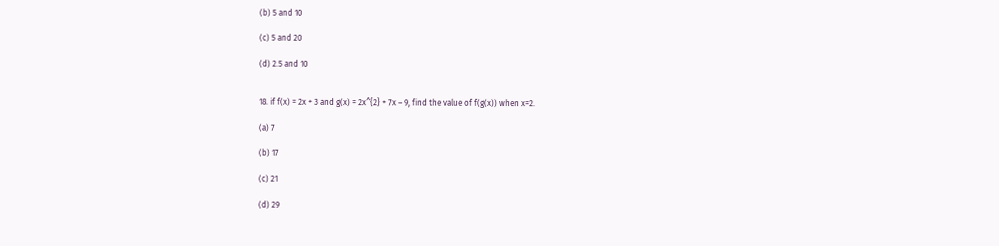(b) 5 and 10

(c) 5 and 20

(d) 2.5 and 10


18. if f(x) = 2x + 3 and g(x) = 2x^{2} + 7x – 9, find the value of f(g(x)) when x=2.

(a) 7

(b) 17

(c) 21

(d) 29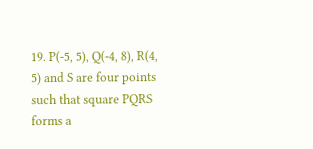19. P(-5, 5), Q(-4, 8), R(4, 5) and S are four points such that square PQRS forms a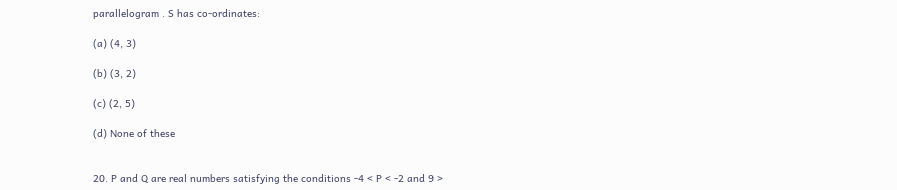parallelogram . S has co-ordinates:

(a) (4, 3)

(b) (3, 2)

(c) (2, 5)

(d) None of these


20. P and Q are real numbers satisfying the conditions -4 < P < -2 and 9 >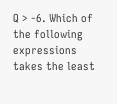Q > -6. Which of the following expressions takes the least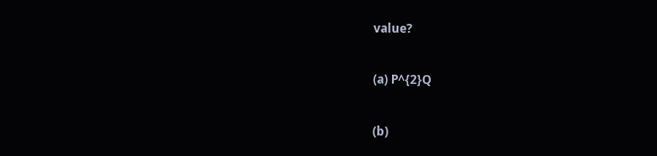value?

(a) P^{2}Q

(b)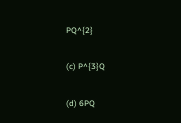PQ^{2}

(c) P^{3}Q

(d) 6PQ